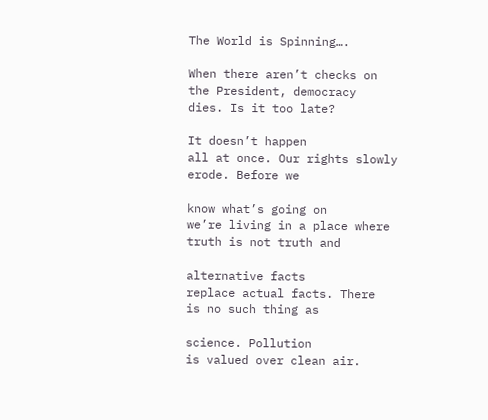The World is Spinning….

When there aren’t checks on
the President, democracy
dies. Is it too late?

It doesn’t happen
all at once. Our rights slowly
erode. Before we

know what’s going on
we’re living in a place where
truth is not truth and

alternative facts
replace actual facts. There
is no such thing as

science. Pollution
is valued over clean air.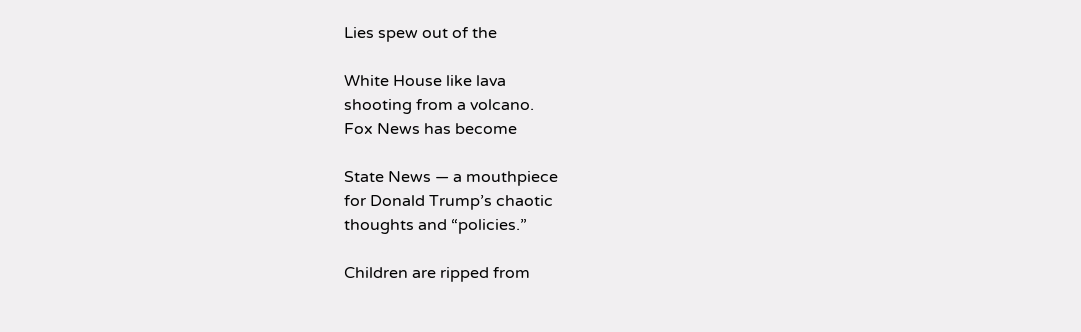Lies spew out of the

White House like lava
shooting from a volcano.
Fox News has become

State News — a mouthpiece
for Donald Trump’s chaotic
thoughts and “policies.”

Children are ripped from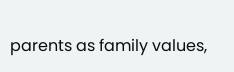parents as family values,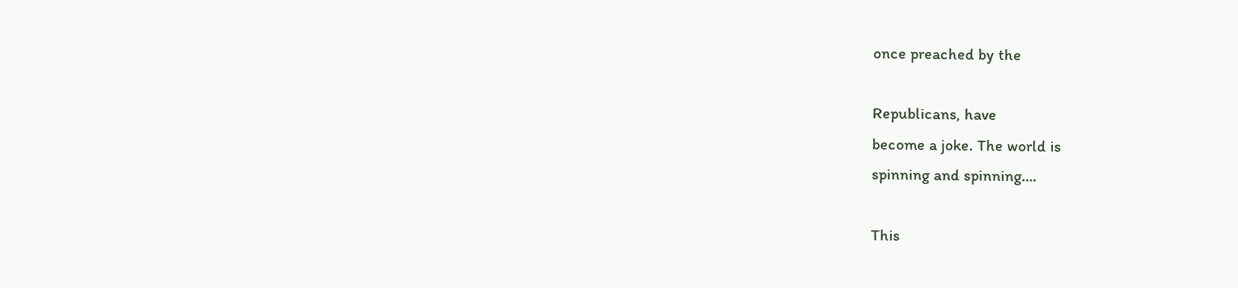once preached by the

Republicans, have
become a joke. The world is
spinning and spinning….

This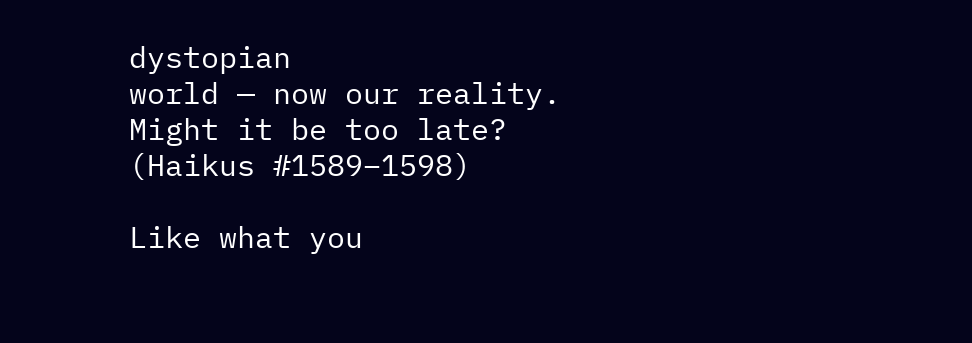dystopian
world — now our reality.
Might it be too late?
(Haikus #1589–1598)

Like what you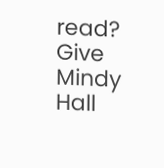read? Give Mindy Hall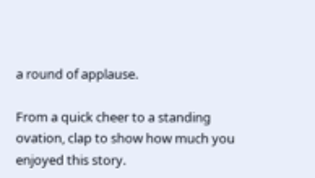a round of applause.

From a quick cheer to a standing ovation, clap to show how much you enjoyed this story.